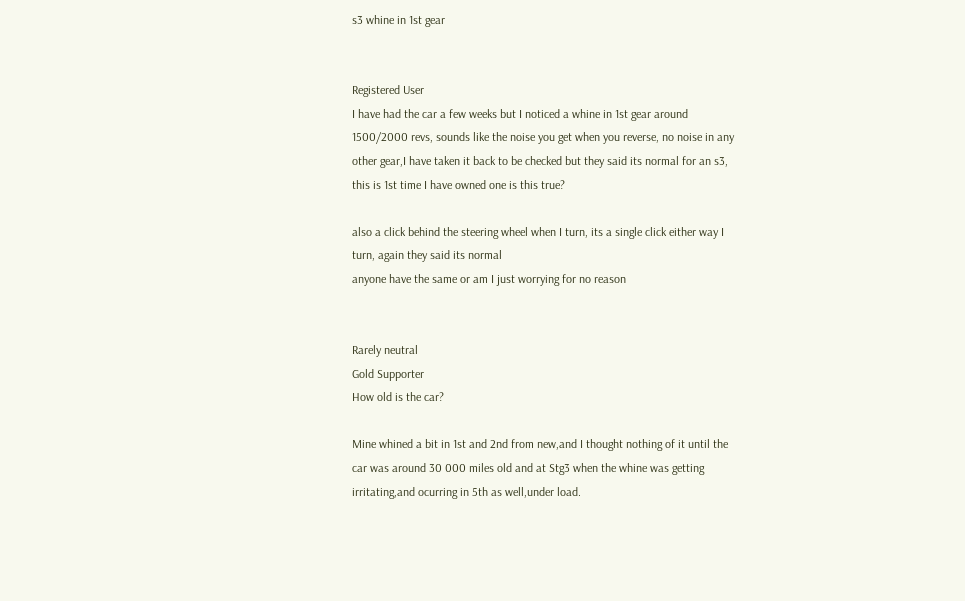s3 whine in 1st gear


Registered User
I have had the car a few weeks but I noticed a whine in 1st gear around 1500/2000 revs, sounds like the noise you get when you reverse, no noise in any other gear,I have taken it back to be checked but they said its normal for an s3, this is 1st time I have owned one is this true?

also a click behind the steering wheel when I turn, its a single click either way I turn, again they said its normal
anyone have the same or am I just worrying for no reason


Rarely neutral
Gold Supporter
How old is the car?

Mine whined a bit in 1st and 2nd from new,and I thought nothing of it until the car was around 30 000 miles old and at Stg3 when the whine was getting irritating,and ocurring in 5th as well,under load.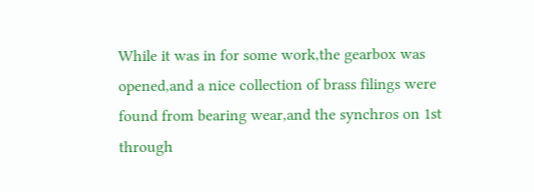While it was in for some work,the gearbox was opened,and a nice collection of brass filings were found from bearing wear,and the synchros on 1st through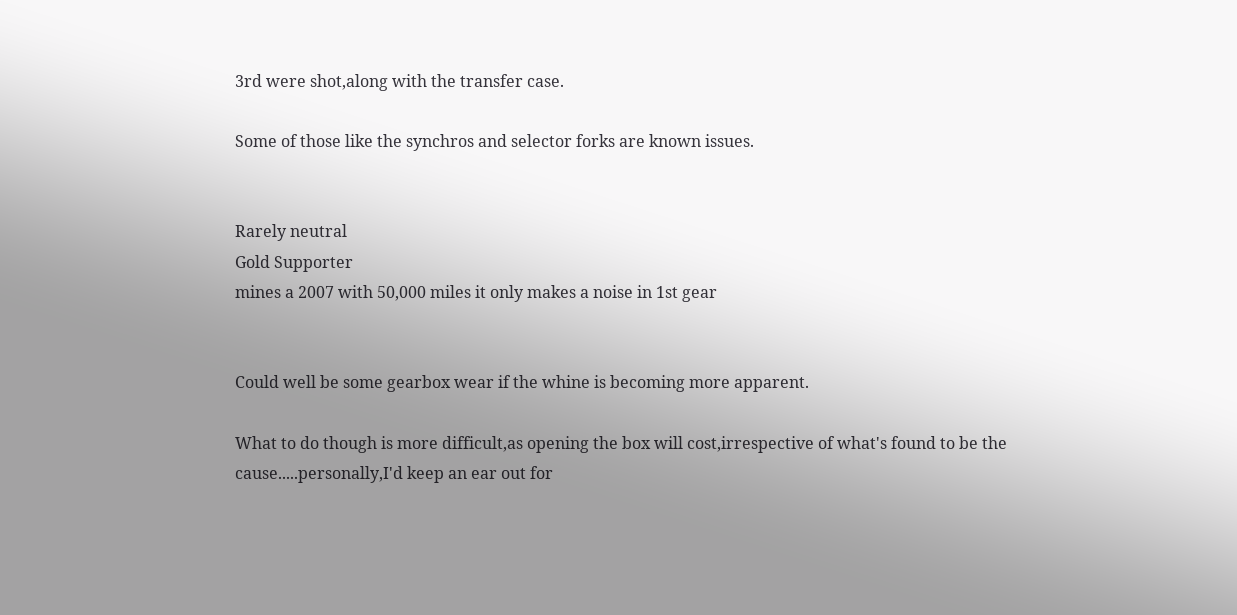3rd were shot,along with the transfer case.

Some of those like the synchros and selector forks are known issues.


Rarely neutral
Gold Supporter
mines a 2007 with 50,000 miles it only makes a noise in 1st gear


Could well be some gearbox wear if the whine is becoming more apparent.

What to do though is more difficult,as opening the box will cost,irrespective of what's found to be the cause.....personally,I'd keep an ear out for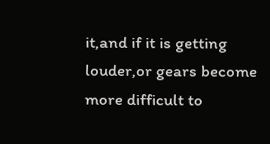it,and if it is getting louder,or gears become more difficult to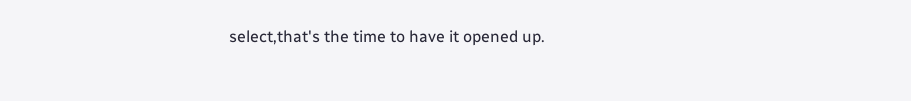select,that's the time to have it opened up.